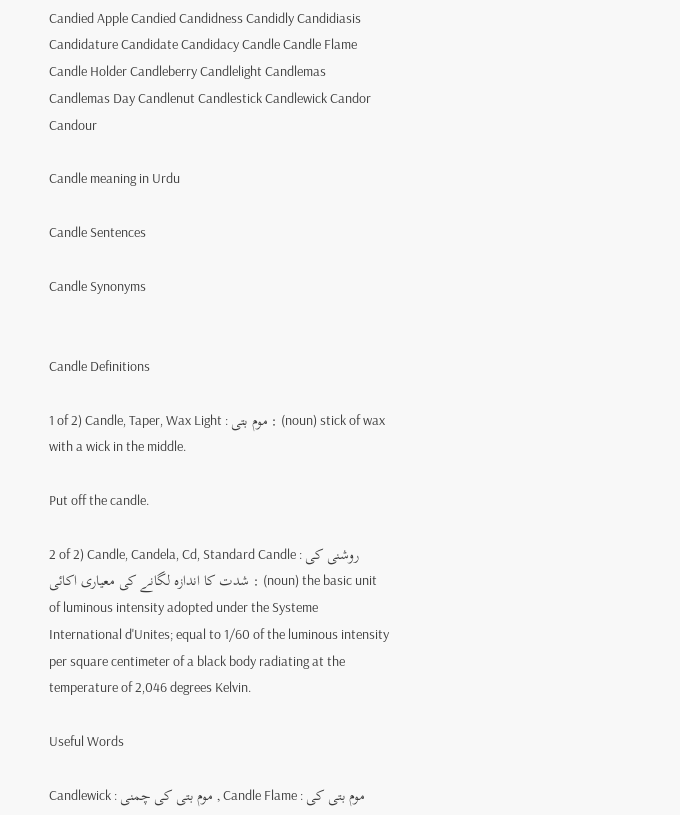Candied Apple Candied Candidness Candidly Candidiasis Candidature Candidate Candidacy Candle Candle Flame Candle Holder Candleberry Candlelight Candlemas Candlemas Day Candlenut Candlestick Candlewick Candor Candour

Candle meaning in Urdu

Candle Sentences

Candle Synonyms


Candle Definitions

1 of 2) Candle, Taper, Wax Light : موم بتی : (noun) stick of wax with a wick in the middle.

Put off the candle.

2 of 2) Candle, Candela, Cd, Standard Candle : روشنی کی شدت کا اندازہ لگانے کی معیاری اکائی : (noun) the basic unit of luminous intensity adopted under the Systeme International d'Unites; equal to 1/60 of the luminous intensity per square centimeter of a black body radiating at the temperature of 2,046 degrees Kelvin.

Useful Words

Candlewick : موم بتی کی چمنی , Candle Flame : موم بتی کی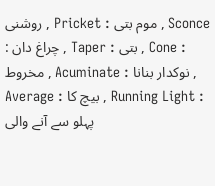روشنی , Pricket : موم بتی , Sconce : چراغ دان , Taper : بتی , Cone : مخروط , Acuminate : نوکدار بنانا , Average : بیچ کا , Running Light : پہلو سے آنے والی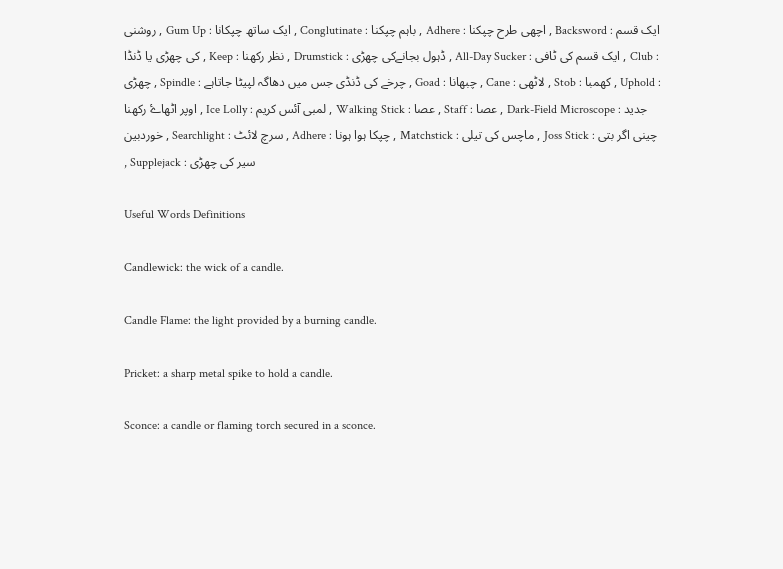روشنی , Gum Up : ایک ساتھ چپکانا , Conglutinate : باہم چپکنا , Adhere : اچھی طرح چپکنا , Backsword : ایک قسم کی چھڑی یا ڈنڈا , Keep : نظر رکھنا , Drumstick : ڈہول بجانےکی چھڑی , All-Day Sucker : ایک قسم کی ٹافی , Club : چھڑی , Spindle : چرخے کی ڈنڈی جس میں دھاگہ لپیٹا جاتاہے , Goad : چبھانا , Cane : لاٹھی , Stob : کھمبا , Uphold : اوپر اٹھاۓ رکھنا , Ice Lolly : لمبی آئس کریم , Walking Stick : عصا , Staff : عصا , Dark-Field Microscope : جدید خوردبین , Searchlight : سرچ لائٹ , Adhere : چپکا ہوا ہونا , Matchstick : ماچس کی تیلی , Joss Stick : چینی اگر بتی , Supplejack : سیر کی چھڑی

Useful Words Definitions

Candlewick: the wick of a candle.

Candle Flame: the light provided by a burning candle.

Pricket: a sharp metal spike to hold a candle.

Sconce: a candle or flaming torch secured in a sconce.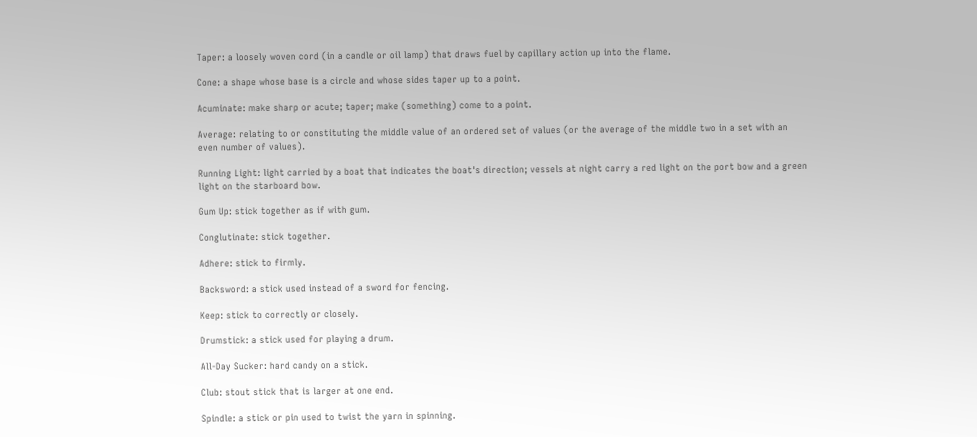Taper: a loosely woven cord (in a candle or oil lamp) that draws fuel by capillary action up into the flame.

Cone: a shape whose base is a circle and whose sides taper up to a point.

Acuminate: make sharp or acute; taper; make (something) come to a point.

Average: relating to or constituting the middle value of an ordered set of values (or the average of the middle two in a set with an even number of values).

Running Light: light carried by a boat that indicates the boat's direction; vessels at night carry a red light on the port bow and a green light on the starboard bow.

Gum Up: stick together as if with gum.

Conglutinate: stick together.

Adhere: stick to firmly.

Backsword: a stick used instead of a sword for fencing.

Keep: stick to correctly or closely.

Drumstick: a stick used for playing a drum.

All-Day Sucker: hard candy on a stick.

Club: stout stick that is larger at one end.

Spindle: a stick or pin used to twist the yarn in spinning.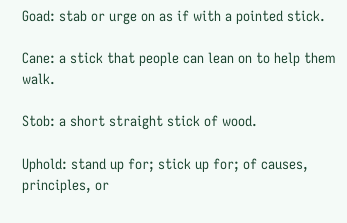Goad: stab or urge on as if with a pointed stick.

Cane: a stick that people can lean on to help them walk.

Stob: a short straight stick of wood.

Uphold: stand up for; stick up for; of causes, principles, or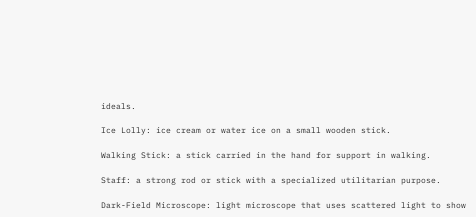ideals.

Ice Lolly: ice cream or water ice on a small wooden stick.

Walking Stick: a stick carried in the hand for support in walking.

Staff: a strong rod or stick with a specialized utilitarian purpose.

Dark-Field Microscope: light microscope that uses scattered light to show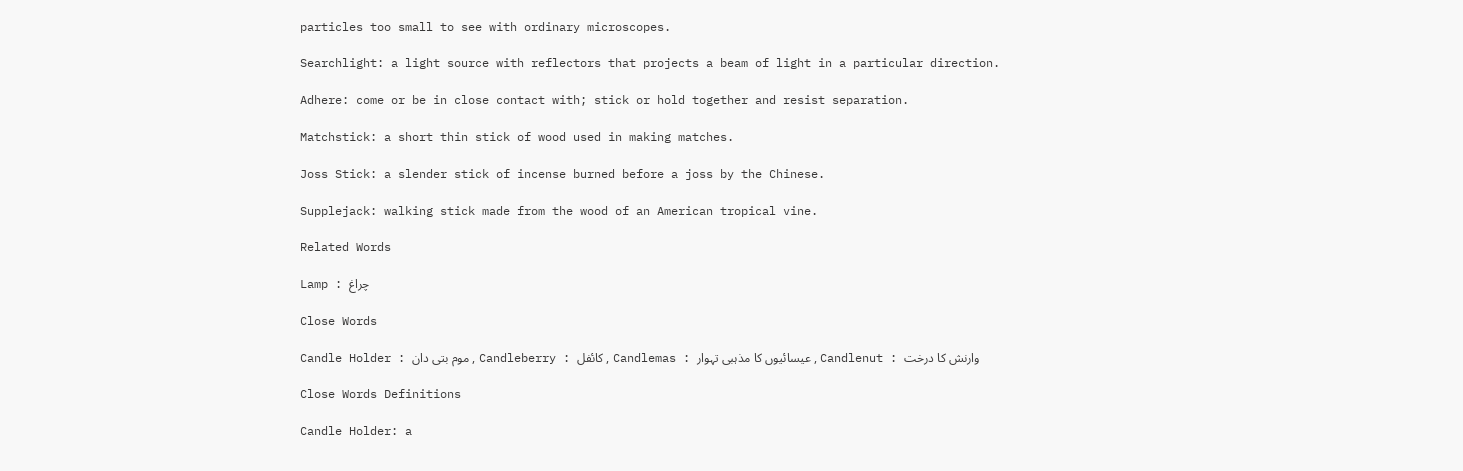particles too small to see with ordinary microscopes.

Searchlight: a light source with reflectors that projects a beam of light in a particular direction.

Adhere: come or be in close contact with; stick or hold together and resist separation.

Matchstick: a short thin stick of wood used in making matches.

Joss Stick: a slender stick of incense burned before a joss by the Chinese.

Supplejack: walking stick made from the wood of an American tropical vine.

Related Words

Lamp : چراغ

Close Words

Candle Holder : موم بتی دان , Candleberry : کائفل , Candlemas : عیسائیوں کا مذہبی تہوار , Candlenut : وارنش کا درخت

Close Words Definitions

Candle Holder: a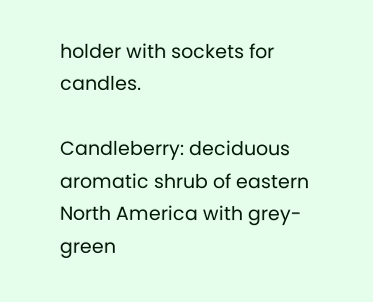holder with sockets for candles.

Candleberry: deciduous aromatic shrub of eastern North America with grey-green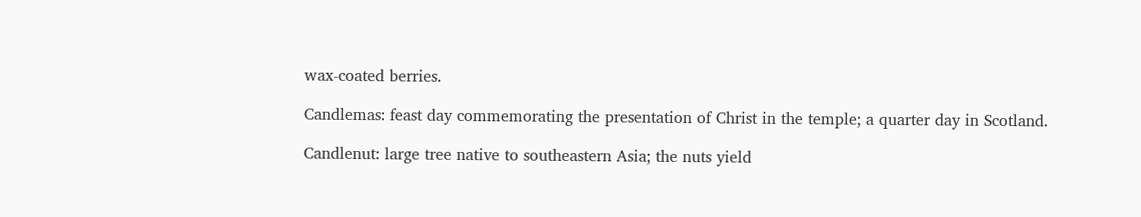wax-coated berries.

Candlemas: feast day commemorating the presentation of Christ in the temple; a quarter day in Scotland.

Candlenut: large tree native to southeastern Asia; the nuts yield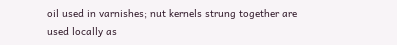oil used in varnishes; nut kernels strung together are used locally as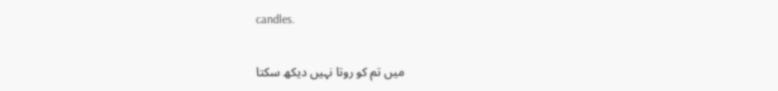candles.

میں تم کو روتا نہیں دیکھ سکتا